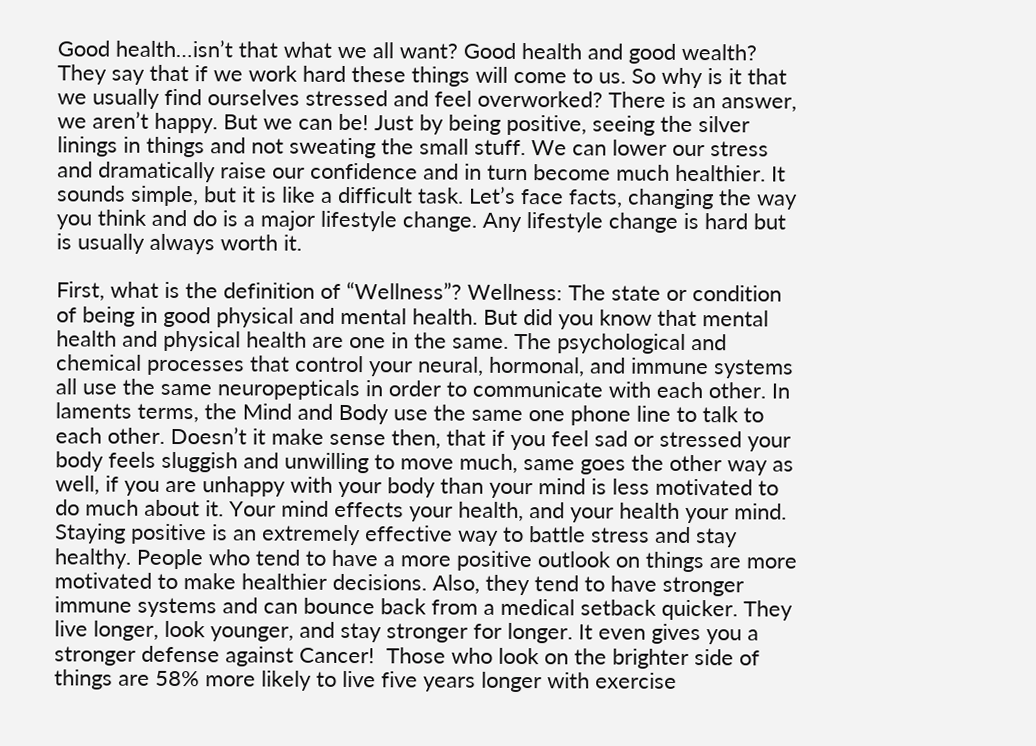Good health…isn’t that what we all want? Good health and good wealth? They say that if we work hard these things will come to us. So why is it that we usually find ourselves stressed and feel overworked? There is an answer, we aren’t happy. But we can be! Just by being positive, seeing the silver linings in things and not sweating the small stuff. We can lower our stress and dramatically raise our confidence and in turn become much healthier. It sounds simple, but it is like a difficult task. Let’s face facts, changing the way you think and do is a major lifestyle change. Any lifestyle change is hard but is usually always worth it.

First, what is the definition of “Wellness”? Wellness: The state or condition of being in good physical and mental health. But did you know that mental health and physical health are one in the same. The psychological and chemical processes that control your neural, hormonal, and immune systems all use the same neuropepticals in order to communicate with each other. In laments terms, the Mind and Body use the same one phone line to talk to each other. Doesn’t it make sense then, that if you feel sad or stressed your body feels sluggish and unwilling to move much, same goes the other way as well, if you are unhappy with your body than your mind is less motivated to do much about it. Your mind effects your health, and your health your mind. Staying positive is an extremely effective way to battle stress and stay healthy. People who tend to have a more positive outlook on things are more motivated to make healthier decisions. Also, they tend to have stronger immune systems and can bounce back from a medical setback quicker. They live longer, look younger, and stay stronger for longer. It even gives you a stronger defense against Cancer!  Those who look on the brighter side of things are 58% more likely to live five years longer with exercise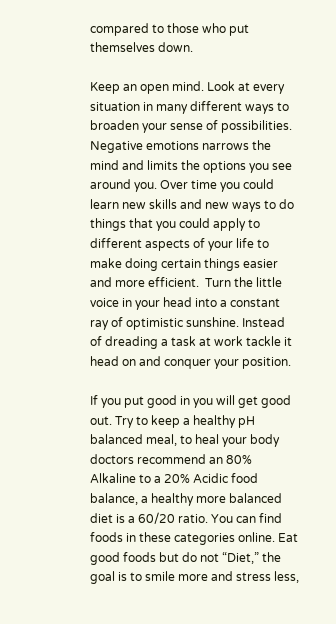compared to those who put themselves down.

Keep an open mind. Look at every situation in many different ways to broaden your sense of possibilities. Negative emotions narrows the mind and limits the options you see around you. Over time you could learn new skills and new ways to do things that you could apply to different aspects of your life to make doing certain things easier and more efficient.  Turn the little voice in your head into a constant ray of optimistic sunshine. Instead of dreading a task at work tackle it head on and conquer your position.

If you put good in you will get good out. Try to keep a healthy pH balanced meal, to heal your body doctors recommend an 80% Alkaline to a 20% Acidic food balance, a healthy more balanced diet is a 60/20 ratio. You can find foods in these categories online. Eat good foods but do not “Diet,” the goal is to smile more and stress less,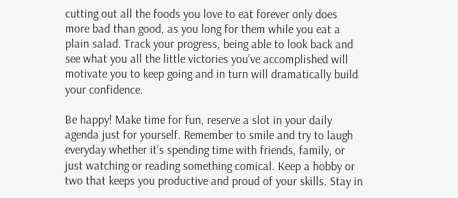cutting out all the foods you love to eat forever only does more bad than good, as you long for them while you eat a plain salad. Track your progress, being able to look back and see what you all the little victories you’ve accomplished will motivate you to keep going and in turn will dramatically build your confidence.

Be happy! Make time for fun, reserve a slot in your daily agenda just for yourself. Remember to smile and try to laugh everyday whether it’s spending time with friends, family, or just watching or reading something comical. Keep a hobby or two that keeps you productive and proud of your skills. Stay in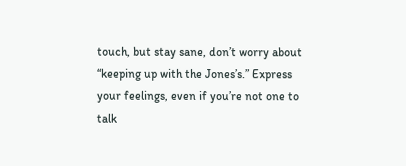touch, but stay sane, don’t worry about “keeping up with the Jones’s.” Express your feelings, even if you’re not one to talk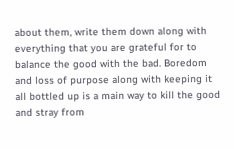about them, write them down along with everything that you are grateful for to balance the good with the bad. Boredom and loss of purpose along with keeping it all bottled up is a main way to kill the good and stray from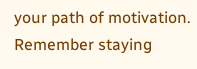your path of motivation. Remember staying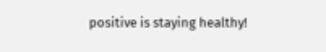positive is staying healthy!